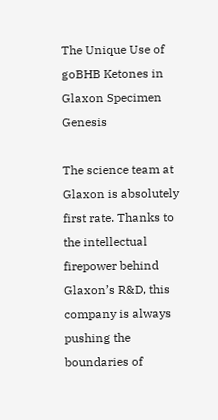The Unique Use of goBHB Ketones in Glaxon Specimen Genesis

The science team at Glaxon is absolutely first rate. Thanks to the intellectual firepower behind Glaxon’s R&D, this company is always pushing the boundaries of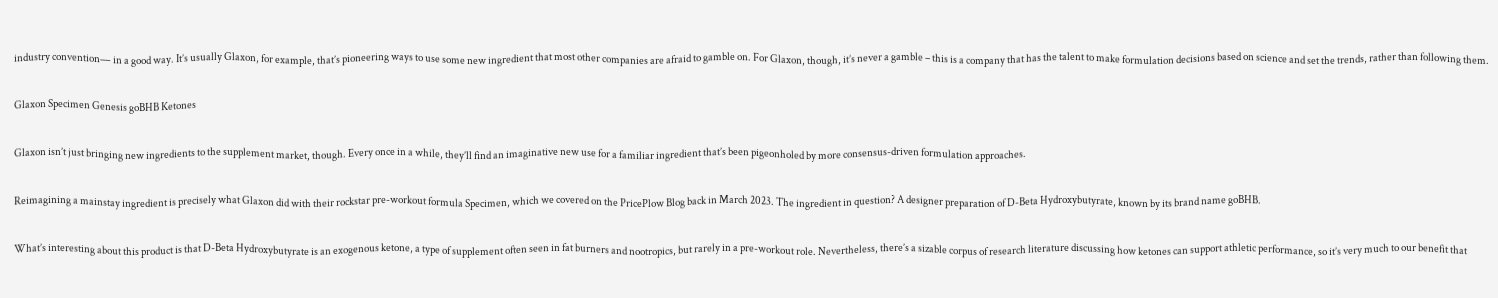industry convention— in a good way. It’s usually Glaxon, for example, that’s pioneering ways to use some new ingredient that most other companies are afraid to gamble on. For Glaxon, though, it’s never a gamble – this is a company that has the talent to make formulation decisions based on science and set the trends, rather than following them.

Glaxon Specimen Genesis goBHB Ketones

Glaxon isn’t just bringing new ingredients to the supplement market, though. Every once in a while, they’ll find an imaginative new use for a familiar ingredient that’s been pigeonholed by more consensus-driven formulation approaches.

Reimagining a mainstay ingredient is precisely what Glaxon did with their rockstar pre-workout formula Specimen, which we covered on the PricePlow Blog back in March 2023. The ingredient in question? A designer preparation of D-Beta Hydroxybutyrate, known by its brand name goBHB.

What’s interesting about this product is that D-Beta Hydroxybutyrate is an exogenous ketone, a type of supplement often seen in fat burners and nootropics, but rarely in a pre-workout role. Nevertheless, there’s a sizable corpus of research literature discussing how ketones can support athletic performance, so it’s very much to our benefit that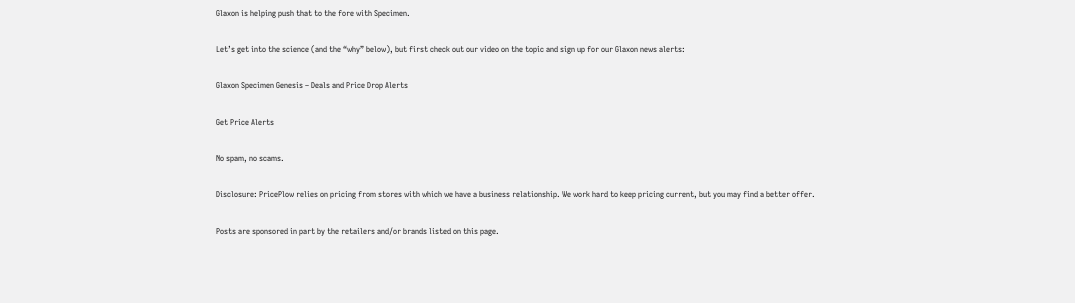Glaxon is helping push that to the fore with Specimen.

Let’s get into the science (and the “why” below), but first check out our video on the topic and sign up for our Glaxon news alerts:

Glaxon Specimen Genesis – Deals and Price Drop Alerts

Get Price Alerts

No spam, no scams.

Disclosure: PricePlow relies on pricing from stores with which we have a business relationship. We work hard to keep pricing current, but you may find a better offer.

Posts are sponsored in part by the retailers and/or brands listed on this page.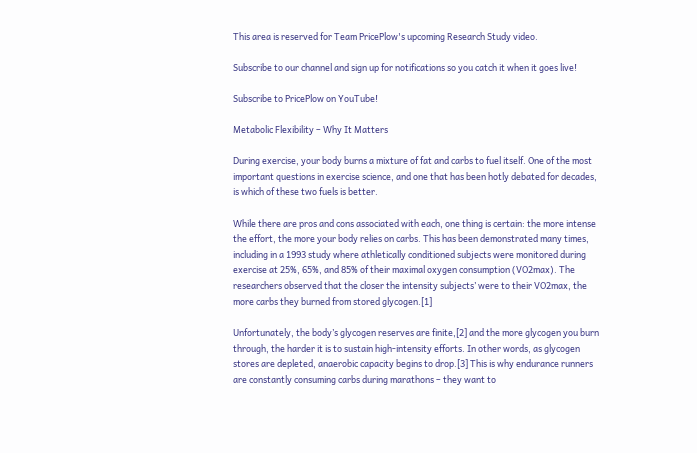This area is reserved for Team PricePlow's upcoming Research Study video.

Subscribe to our channel and sign up for notifications so you catch it when it goes live!

Subscribe to PricePlow on YouTube!

Metabolic Flexibility – Why It Matters

During exercise, your body burns a mixture of fat and carbs to fuel itself. One of the most important questions in exercise science, and one that has been hotly debated for decades, is which of these two fuels is better.

While there are pros and cons associated with each, one thing is certain: the more intense the effort, the more your body relies on carbs. This has been demonstrated many times, including in a 1993 study where athletically conditioned subjects were monitored during exercise at 25%, 65%, and 85% of their maximal oxygen consumption (VO2max). The researchers observed that the closer the intensity subjects’ were to their VO2max, the more carbs they burned from stored glycogen.[1]

Unfortunately, the body’s glycogen reserves are finite,[2] and the more glycogen you burn through, the harder it is to sustain high-intensity efforts. In other words, as glycogen stores are depleted, anaerobic capacity begins to drop.[3] This is why endurance runners are constantly consuming carbs during marathons – they want to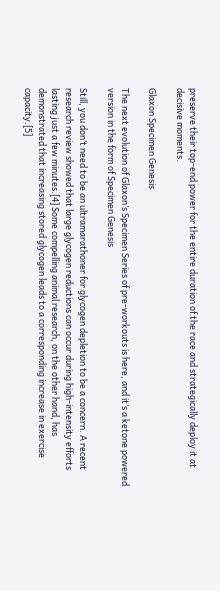preserve their top-end power for the entire duration of the race and strategically deploy it at decisive moments.

Glaxon Specimen Genesis

The next evolution of Glaxon’s Specimen Series of pre-workouts is here, and it’s a ketone powered version in the form of Specimen Genesis

Still, you don’t need to be an ultramarathoner for glycogen depletion to be a concern. A recent research review showed that large glycogen reductions can occur during high-intensity efforts lasting just a few minutes.[4] Some compelling animal research, on the other hand, has demonstrated that increasing stored glycogen leads to a corresponding increase in exercise capacity.[5]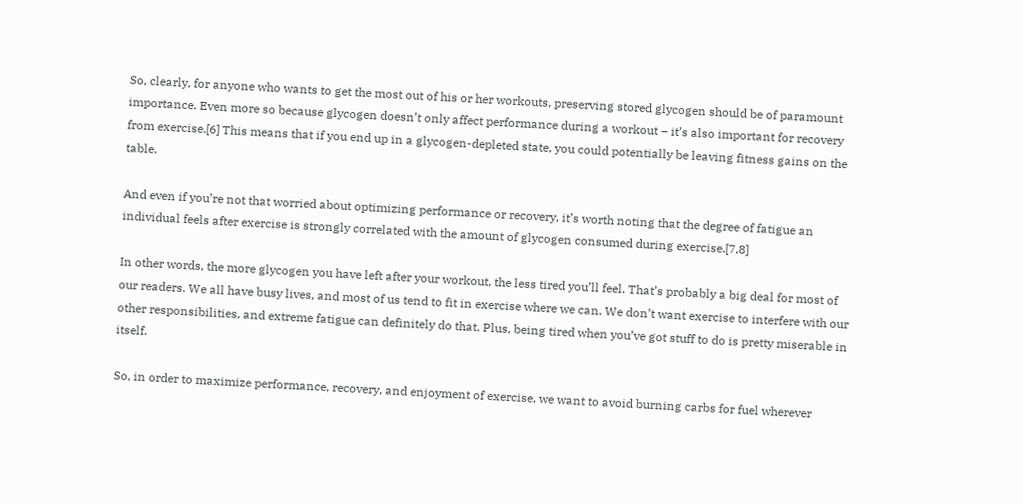So, clearly, for anyone who wants to get the most out of his or her workouts, preserving stored glycogen should be of paramount importance. Even more so because glycogen doesn’t only affect performance during a workout – it’s also important for recovery from exercise.[6] This means that if you end up in a glycogen-depleted state, you could potentially be leaving fitness gains on the table.

And even if you’re not that worried about optimizing performance or recovery, it’s worth noting that the degree of fatigue an individual feels after exercise is strongly correlated with the amount of glycogen consumed during exercise.[7,8]

In other words, the more glycogen you have left after your workout, the less tired you’ll feel. That’s probably a big deal for most of our readers. We all have busy lives, and most of us tend to fit in exercise where we can. We don’t want exercise to interfere with our other responsibilities, and extreme fatigue can definitely do that. Plus, being tired when you’ve got stuff to do is pretty miserable in itself.

So, in order to maximize performance, recovery, and enjoyment of exercise, we want to avoid burning carbs for fuel wherever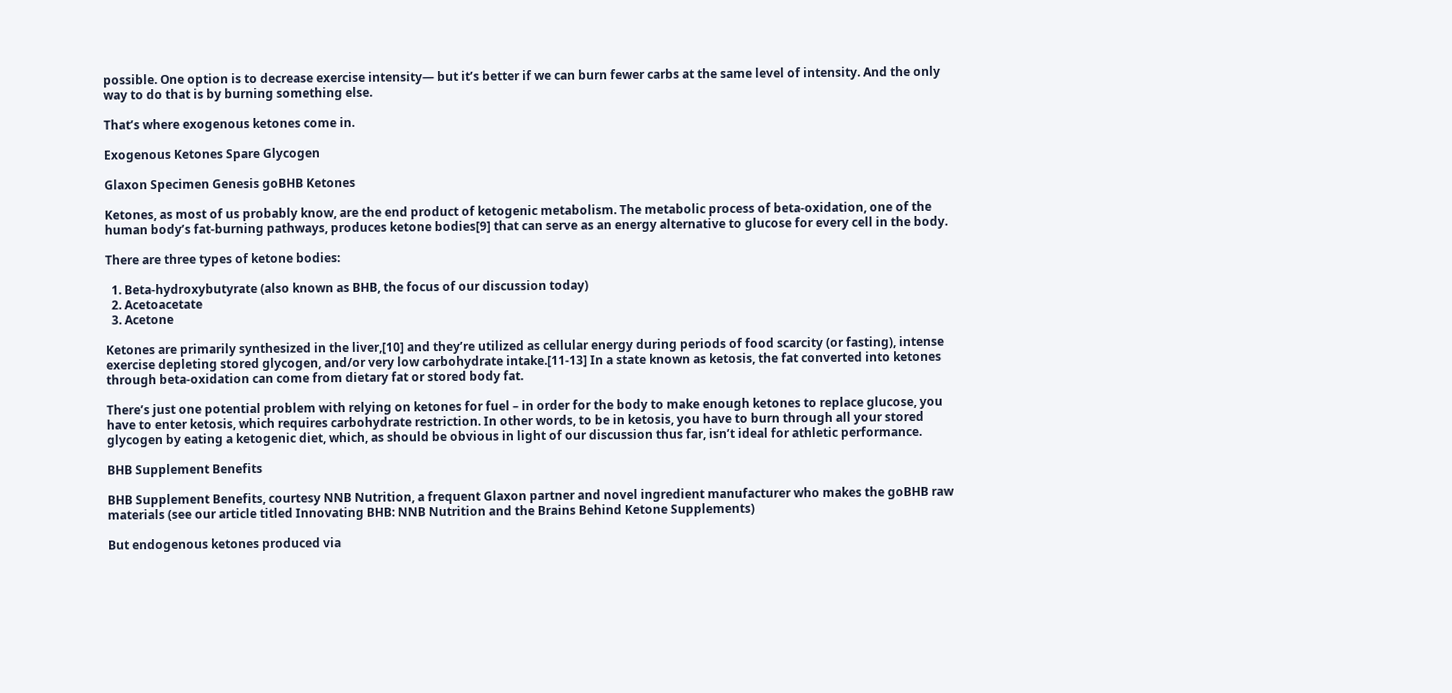possible. One option is to decrease exercise intensity— but it’s better if we can burn fewer carbs at the same level of intensity. And the only way to do that is by burning something else.

That’s where exogenous ketones come in.

Exogenous Ketones Spare Glycogen

Glaxon Specimen Genesis goBHB Ketones

Ketones, as most of us probably know, are the end product of ketogenic metabolism. The metabolic process of beta-oxidation, one of the human body’s fat-burning pathways, produces ketone bodies[9] that can serve as an energy alternative to glucose for every cell in the body.

There are three types of ketone bodies:

  1. Beta-hydroxybutyrate (also known as BHB, the focus of our discussion today)
  2. Acetoacetate
  3. Acetone

Ketones are primarily synthesized in the liver,[10] and they’re utilized as cellular energy during periods of food scarcity (or fasting), intense exercise depleting stored glycogen, and/or very low carbohydrate intake.[11-13] In a state known as ketosis, the fat converted into ketones through beta-oxidation can come from dietary fat or stored body fat.

There’s just one potential problem with relying on ketones for fuel – in order for the body to make enough ketones to replace glucose, you have to enter ketosis, which requires carbohydrate restriction. In other words, to be in ketosis, you have to burn through all your stored glycogen by eating a ketogenic diet, which, as should be obvious in light of our discussion thus far, isn’t ideal for athletic performance.

BHB Supplement Benefits

BHB Supplement Benefits, courtesy NNB Nutrition, a frequent Glaxon partner and novel ingredient manufacturer who makes the goBHB raw materials (see our article titled Innovating BHB: NNB Nutrition and the Brains Behind Ketone Supplements)

But endogenous ketones produced via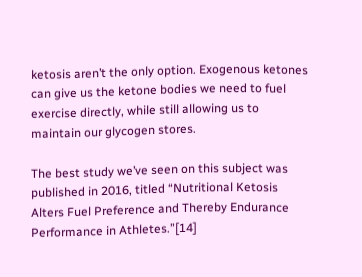ketosis aren’t the only option. Exogenous ketones can give us the ketone bodies we need to fuel exercise directly, while still allowing us to maintain our glycogen stores.

The best study we’ve seen on this subject was published in 2016, titled “Nutritional Ketosis Alters Fuel Preference and Thereby Endurance Performance in Athletes.”[14]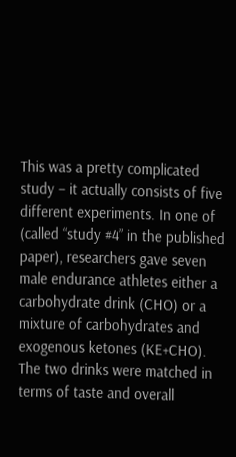This was a pretty complicated study – it actually consists of five different experiments. In one of (called “study #4” in the published paper), researchers gave seven male endurance athletes either a carbohydrate drink (CHO) or a mixture of carbohydrates and exogenous ketones (KE+CHO). The two drinks were matched in terms of taste and overall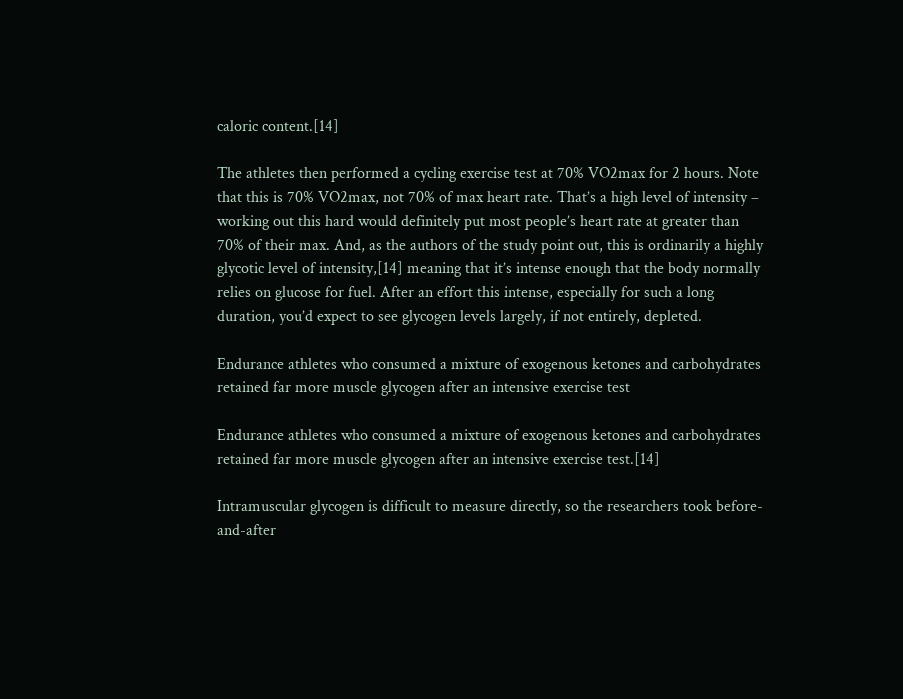caloric content.[14]

The athletes then performed a cycling exercise test at 70% VO2max for 2 hours. Note that this is 70% VO2max, not 70% of max heart rate. That’s a high level of intensity – working out this hard would definitely put most people’s heart rate at greater than 70% of their max. And, as the authors of the study point out, this is ordinarily a highly glycotic level of intensity,[14] meaning that it’s intense enough that the body normally relies on glucose for fuel. After an effort this intense, especially for such a long duration, you’d expect to see glycogen levels largely, if not entirely, depleted.

Endurance athletes who consumed a mixture of exogenous ketones and carbohydrates retained far more muscle glycogen after an intensive exercise test

Endurance athletes who consumed a mixture of exogenous ketones and carbohydrates retained far more muscle glycogen after an intensive exercise test.[14]

Intramuscular glycogen is difficult to measure directly, so the researchers took before-and-after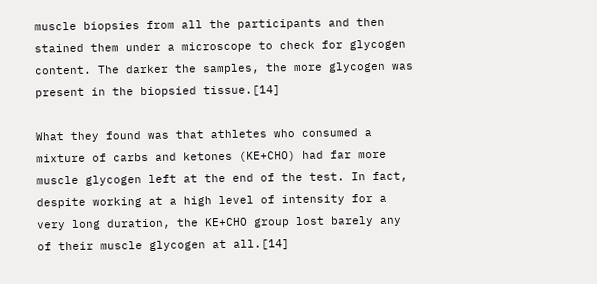muscle biopsies from all the participants and then stained them under a microscope to check for glycogen content. The darker the samples, the more glycogen was present in the biopsied tissue.[14]

What they found was that athletes who consumed a mixture of carbs and ketones (KE+CHO) had far more muscle glycogen left at the end of the test. In fact, despite working at a high level of intensity for a very long duration, the KE+CHO group lost barely any of their muscle glycogen at all.[14]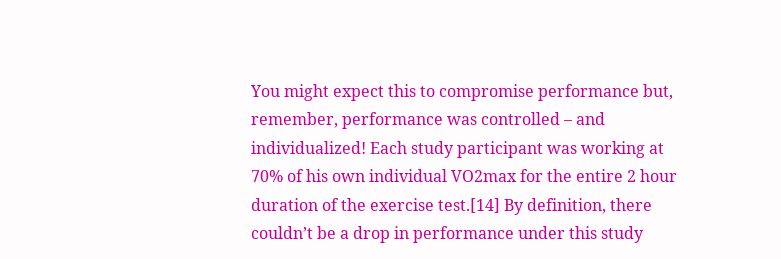You might expect this to compromise performance but, remember, performance was controlled – and individualized! Each study participant was working at 70% of his own individual VO2max for the entire 2 hour duration of the exercise test.[14] By definition, there couldn’t be a drop in performance under this study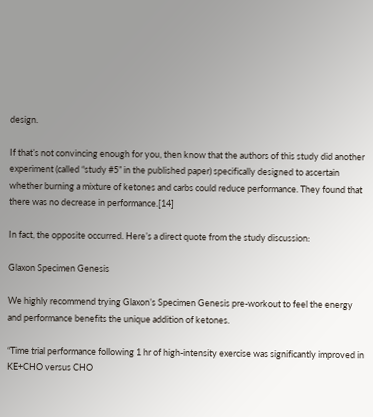design.

If that’s not convincing enough for you, then know that the authors of this study did another experiment (called “study #5” in the published paper) specifically designed to ascertain whether burning a mixture of ketones and carbs could reduce performance. They found that there was no decrease in performance.[14]

In fact, the opposite occurred. Here’s a direct quote from the study discussion:

Glaxon Specimen Genesis

We highly recommend trying Glaxon’s Specimen Genesis pre-workout to feel the energy and performance benefits the unique addition of ketones.

“Time trial performance following 1 hr of high-intensity exercise was significantly improved in KE+CHO versus CHO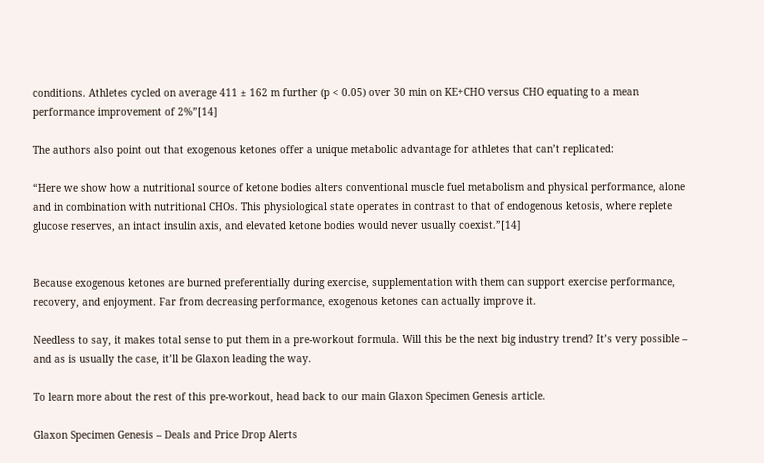conditions. Athletes cycled on average 411 ± 162 m further (p < 0.05) over 30 min on KE+CHO versus CHO equating to a mean performance improvement of 2%”[14]

The authors also point out that exogenous ketones offer a unique metabolic advantage for athletes that can’t replicated:

“Here we show how a nutritional source of ketone bodies alters conventional muscle fuel metabolism and physical performance, alone and in combination with nutritional CHOs. This physiological state operates in contrast to that of endogenous ketosis, where replete glucose reserves, an intact insulin axis, and elevated ketone bodies would never usually coexist.”[14]


Because exogenous ketones are burned preferentially during exercise, supplementation with them can support exercise performance, recovery, and enjoyment. Far from decreasing performance, exogenous ketones can actually improve it.

Needless to say, it makes total sense to put them in a pre-workout formula. Will this be the next big industry trend? It’s very possible – and as is usually the case, it’ll be Glaxon leading the way.

To learn more about the rest of this pre-workout, head back to our main Glaxon Specimen Genesis article.

Glaxon Specimen Genesis – Deals and Price Drop Alerts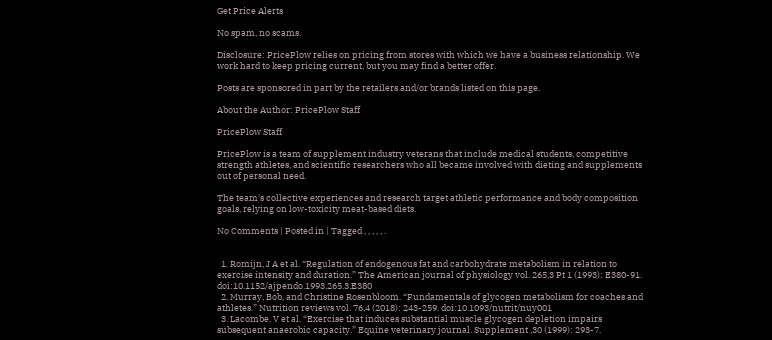Get Price Alerts

No spam, no scams.

Disclosure: PricePlow relies on pricing from stores with which we have a business relationship. We work hard to keep pricing current, but you may find a better offer.

Posts are sponsored in part by the retailers and/or brands listed on this page.

About the Author: PricePlow Staff

PricePlow Staff

PricePlow is a team of supplement industry veterans that include medical students, competitive strength athletes, and scientific researchers who all became involved with dieting and supplements out of personal need.

The team's collective experiences and research target athletic performance and body composition goals, relying on low-toxicity meat-based diets.

No Comments | Posted in | Tagged , , , , , .


  1. Romijn, J A et al. “Regulation of endogenous fat and carbohydrate metabolism in relation to exercise intensity and duration.” The American journal of physiology vol. 265,3 Pt 1 (1993): E380-91. doi:10.1152/ajpendo.1993.265.3.E380
  2. Murray, Bob, and Christine Rosenbloom. “Fundamentals of glycogen metabolism for coaches and athletes.” Nutrition reviews vol. 76,4 (2018): 243-259. doi:10.1093/nutrit/nuy001
  3. Lacombe, V et al. “Exercise that induces substantial muscle glycogen depletion impairs subsequent anaerobic capacity.” Equine veterinary journal. Supplement ,30 (1999): 293-7.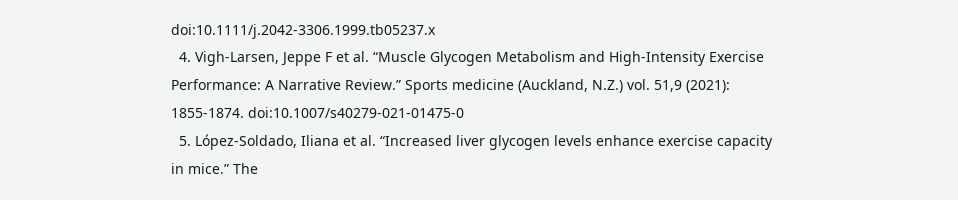doi:10.1111/j.2042-3306.1999.tb05237.x
  4. Vigh-Larsen, Jeppe F et al. “Muscle Glycogen Metabolism and High-Intensity Exercise Performance: A Narrative Review.” Sports medicine (Auckland, N.Z.) vol. 51,9 (2021): 1855-1874. doi:10.1007/s40279-021-01475-0
  5. López-Soldado, Iliana et al. “Increased liver glycogen levels enhance exercise capacity in mice.” The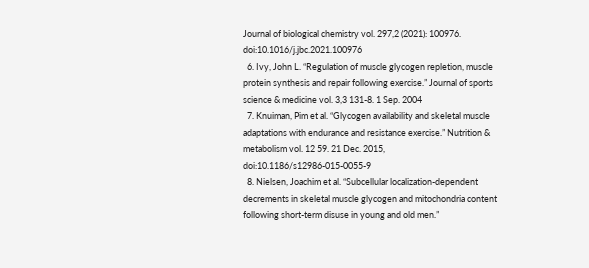Journal of biological chemistry vol. 297,2 (2021): 100976. doi:10.1016/j.jbc.2021.100976
  6. Ivy, John L. “Regulation of muscle glycogen repletion, muscle protein synthesis and repair following exercise.” Journal of sports science & medicine vol. 3,3 131-8. 1 Sep. 2004
  7. Knuiman, Pim et al. “Glycogen availability and skeletal muscle adaptations with endurance and resistance exercise.” Nutrition & metabolism vol. 12 59. 21 Dec. 2015, doi:10.1186/s12986-015-0055-9
  8. Nielsen, Joachim et al. “Subcellular localization-dependent decrements in skeletal muscle glycogen and mitochondria content following short-term disuse in young and old men.”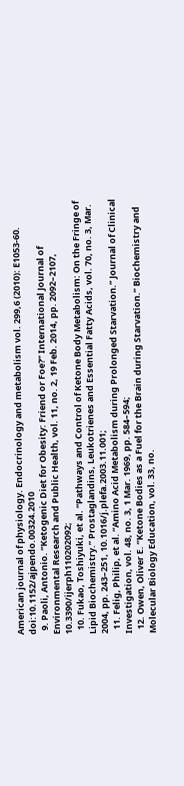American journal of physiology. Endocrinology and metabolism vol. 299,6 (2010): E1053-60. doi:10.1152/ajpendo.00324.2010
  9. Paoli, Antonio. “Ketogenic Diet for Obesity: Friend or Foe?” International Journal of Environmental Research and Public Health, vol. 11, no. 2, 19 Feb. 2014, pp. 2092–2107, 10.3390/ijerph110202092;
  10. Fukao, Toshiyuki, et al. “Pathways and Control of Ketone Body Metabolism: On the Fringe of Lipid Biochemistry.” Prostaglandins, Leukotrienes and Essential Fatty Acids, vol. 70, no. 3, Mar. 2004, pp. 243–251, 10.1016/j.plefa.2003.11.001;
  11. Felig, Philip, et al. “Amino Acid Metabolism during Prolonged Starvation.” Journal of Clinical Investigation, vol. 48, no. 3, 1 Mar. 1969, pp. 584–594;
  12. Owen, Oliver E. “Ketone Bodies as a Fuel for the Brain during Starvation.” Biochemistry and Molecular Biology Education, vol. 33, no.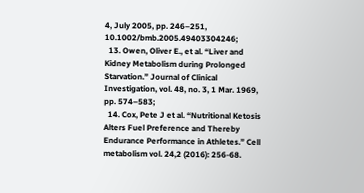4, July 2005, pp. 246–251, 10.1002/bmb.2005.49403304246;
  13. Owen, Oliver E., et al. “Liver and Kidney Metabolism during Prolonged Starvation.” Journal of Clinical Investigation, vol. 48, no. 3, 1 Mar. 1969, pp. 574–583;
  14. Cox, Pete J et al. “Nutritional Ketosis Alters Fuel Preference and Thereby Endurance Performance in Athletes.” Cell metabolism vol. 24,2 (2016): 256-68.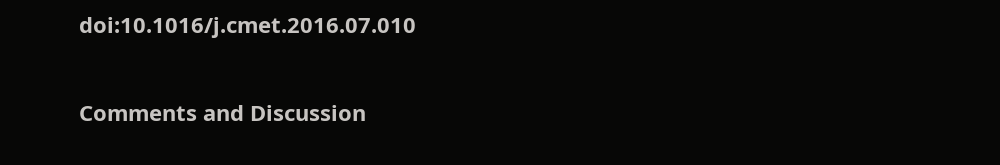doi:10.1016/j.cmet.2016.07.010

Comments and Discussion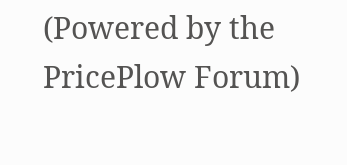(Powered by the PricePlow Forum)